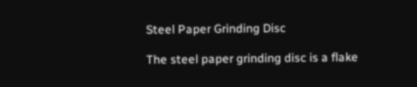Steel Paper Grinding Disc

The steel paper grinding disc is a flake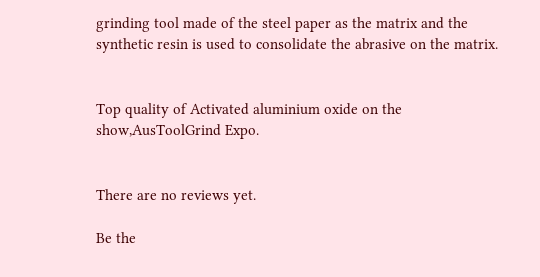grinding tool made of the steel paper as the matrix and the synthetic resin is used to consolidate the abrasive on the matrix.


Top quality of Activated aluminium oxide on the show,AusToolGrind Expo.


There are no reviews yet.

Be the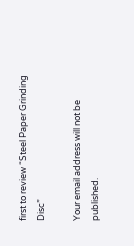first to review “Steel Paper Grinding Disc”

Your email address will not be published.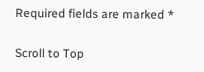Required fields are marked *

Scroll to Top